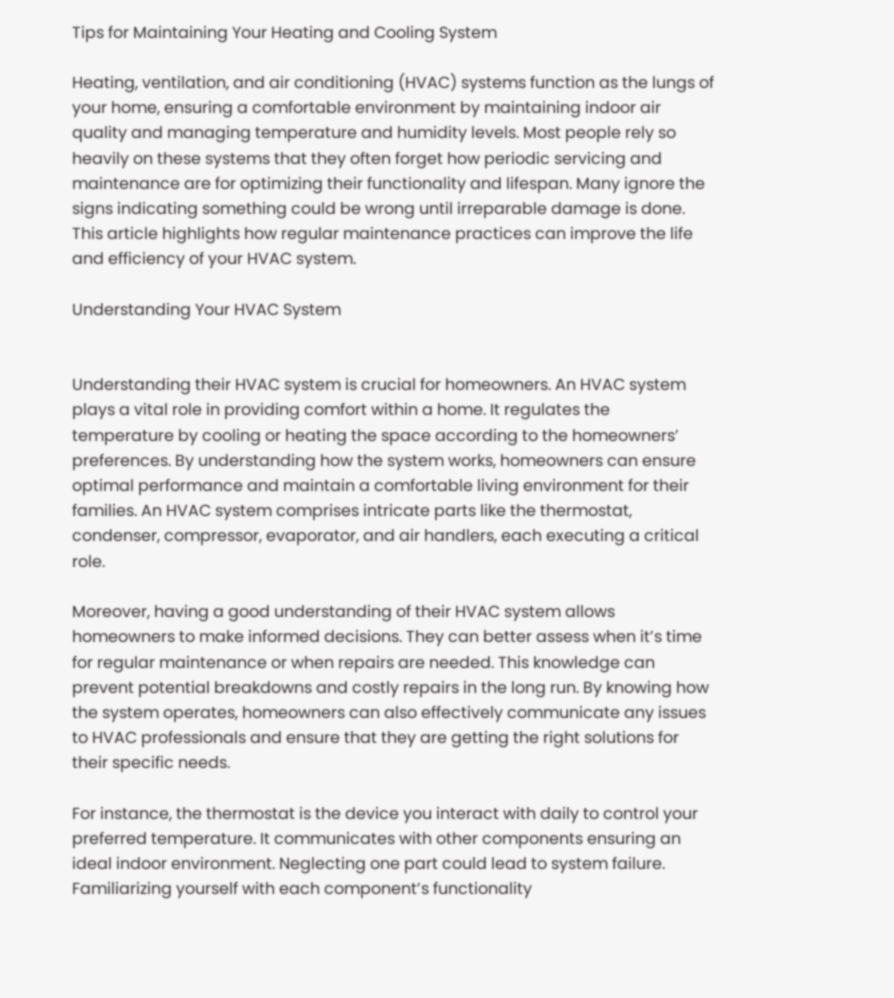Tips for Maintaining Your Heating and Cooling System

Heating, ventilation, and air conditioning (HVAC) systems function as the lungs of your home, ensuring a comfortable environment by maintaining indoor air quality and managing temperature and humidity levels. Most people rely so heavily on these systems that they often forget how periodic servicing and maintenance are for optimizing their functionality and lifespan. Many ignore the signs indicating something could be wrong until irreparable damage is done. This article highlights how regular maintenance practices can improve the life and efficiency of your HVAC system.

Understanding Your HVAC System


Understanding their HVAC system is crucial for homeowners. An HVAC system plays a vital role in providing comfort within a home. It regulates the temperature by cooling or heating the space according to the homeowners’ preferences. By understanding how the system works, homeowners can ensure optimal performance and maintain a comfortable living environment for their families. An HVAC system comprises intricate parts like the thermostat, condenser, compressor, evaporator, and air handlers, each executing a critical role.

Moreover, having a good understanding of their HVAC system allows homeowners to make informed decisions. They can better assess when it’s time for regular maintenance or when repairs are needed. This knowledge can prevent potential breakdowns and costly repairs in the long run. By knowing how the system operates, homeowners can also effectively communicate any issues to HVAC professionals and ensure that they are getting the right solutions for their specific needs.

For instance, the thermostat is the device you interact with daily to control your preferred temperature. It communicates with other components ensuring an ideal indoor environment. Neglecting one part could lead to system failure. Familiarizing yourself with each component’s functionality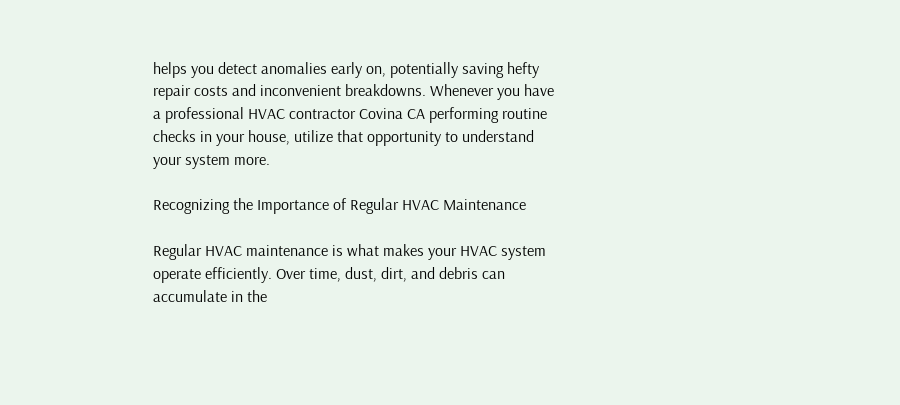helps you detect anomalies early on, potentially saving hefty repair costs and inconvenient breakdowns. Whenever you have a professional HVAC contractor Covina CA performing routine checks in your house, utilize that opportunity to understand your system more.

Recognizing the Importance of Regular HVAC Maintenance

Regular HVAC maintenance is what makes your HVAC system operate efficiently. Over time, dust, dirt, and debris can accumulate in the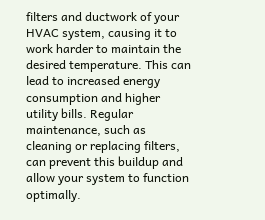filters and ductwork of your HVAC system, causing it to work harder to maintain the desired temperature. This can lead to increased energy consumption and higher utility bills. Regular maintenance, such as cleaning or replacing filters, can prevent this buildup and allow your system to function optimally.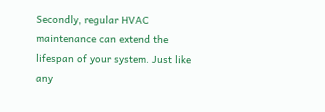Secondly, regular HVAC maintenance can extend the lifespan of your system. Just like any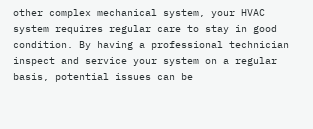other complex mechanical system, your HVAC system requires regular care to stay in good condition. By having a professional technician inspect and service your system on a regular basis, potential issues can be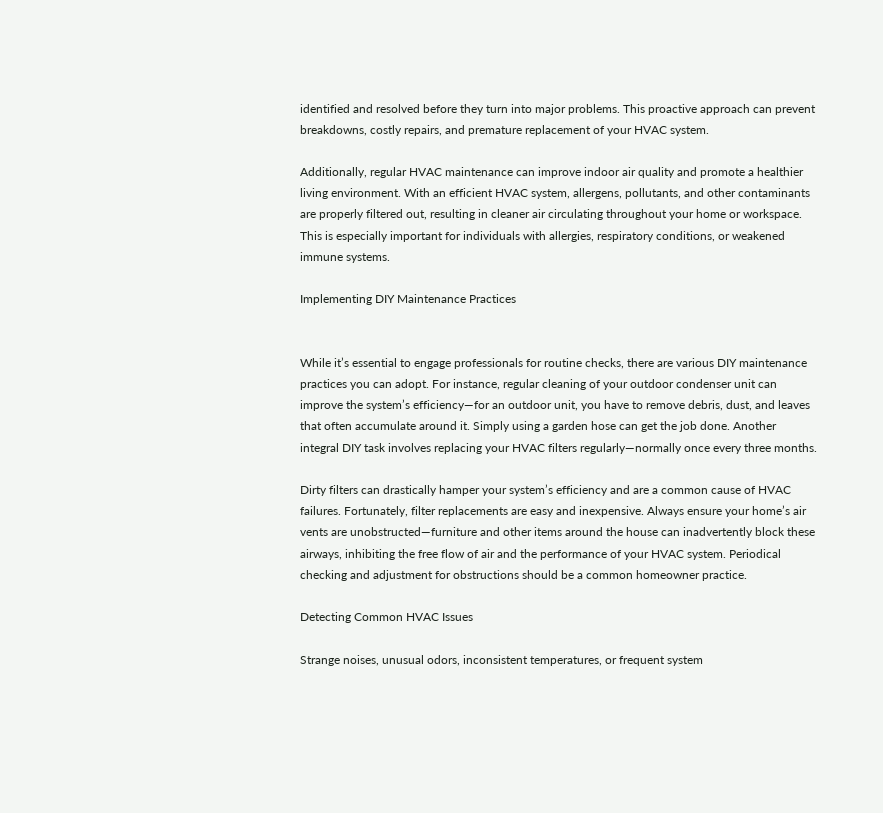identified and resolved before they turn into major problems. This proactive approach can prevent breakdowns, costly repairs, and premature replacement of your HVAC system.

Additionally, regular HVAC maintenance can improve indoor air quality and promote a healthier living environment. With an efficient HVAC system, allergens, pollutants, and other contaminants are properly filtered out, resulting in cleaner air circulating throughout your home or workspace. This is especially important for individuals with allergies, respiratory conditions, or weakened immune systems.

Implementing DIY Maintenance Practices


While it’s essential to engage professionals for routine checks, there are various DIY maintenance practices you can adopt. For instance, regular cleaning of your outdoor condenser unit can improve the system’s efficiency—for an outdoor unit, you have to remove debris, dust, and leaves that often accumulate around it. Simply using a garden hose can get the job done. Another integral DIY task involves replacing your HVAC filters regularly—normally once every three months.

Dirty filters can drastically hamper your system’s efficiency and are a common cause of HVAC failures. Fortunately, filter replacements are easy and inexpensive. Always ensure your home’s air vents are unobstructed—furniture and other items around the house can inadvertently block these airways, inhibiting the free flow of air and the performance of your HVAC system. Periodical checking and adjustment for obstructions should be a common homeowner practice.

Detecting Common HVAC Issues

Strange noises, unusual odors, inconsistent temperatures, or frequent system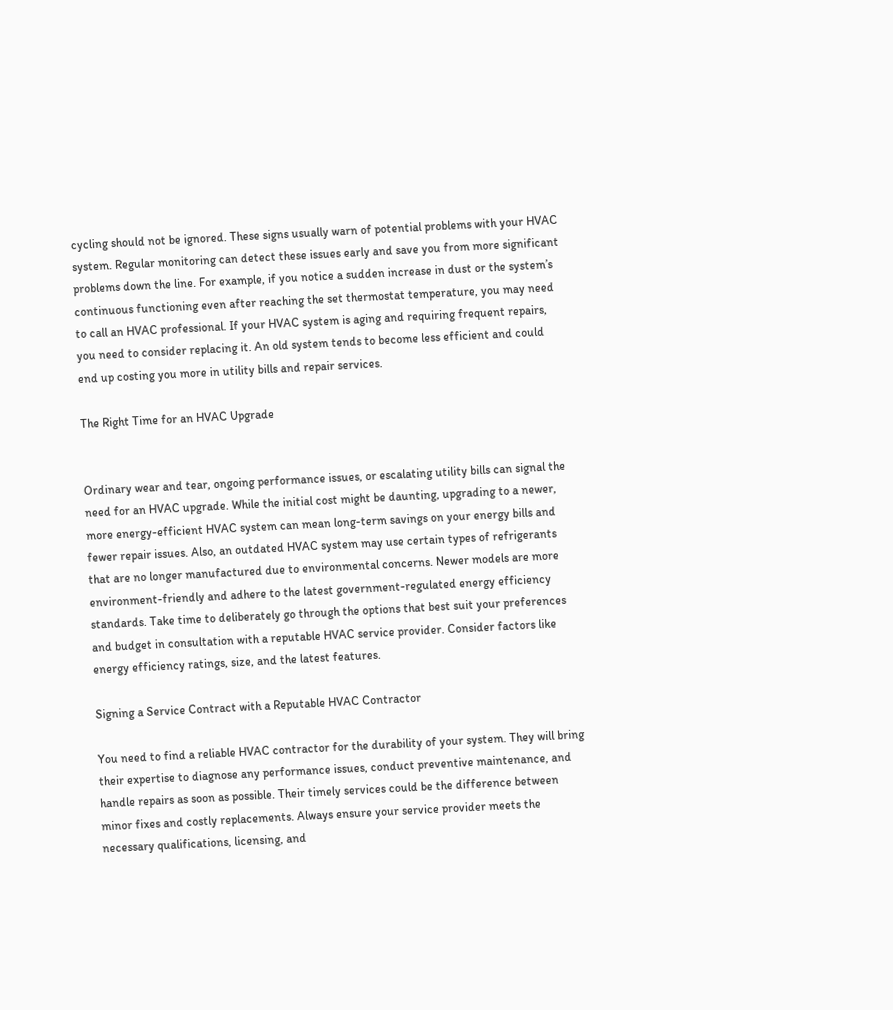cycling should not be ignored. These signs usually warn of potential problems with your HVAC system. Regular monitoring can detect these issues early and save you from more significant problems down the line. For example, if you notice a sudden increase in dust or the system’s continuous functioning even after reaching the set thermostat temperature, you may need to call an HVAC professional. If your HVAC system is aging and requiring frequent repairs, you need to consider replacing it. An old system tends to become less efficient and could end up costing you more in utility bills and repair services.

The Right Time for an HVAC Upgrade


Ordinary wear and tear, ongoing performance issues, or escalating utility bills can signal the need for an HVAC upgrade. While the initial cost might be daunting, upgrading to a newer, more energy-efficient HVAC system can mean long-term savings on your energy bills and fewer repair issues. Also, an outdated HVAC system may use certain types of refrigerants that are no longer manufactured due to environmental concerns. Newer models are more environment-friendly and adhere to the latest government-regulated energy efficiency standards. Take time to deliberately go through the options that best suit your preferences and budget in consultation with a reputable HVAC service provider. Consider factors like energy efficiency ratings, size, and the latest features.

Signing a Service Contract with a Reputable HVAC Contractor

You need to find a reliable HVAC contractor for the durability of your system. They will bring their expertise to diagnose any performance issues, conduct preventive maintenance, and handle repairs as soon as possible. Their timely services could be the difference between minor fixes and costly replacements. Always ensure your service provider meets the necessary qualifications, licensing, and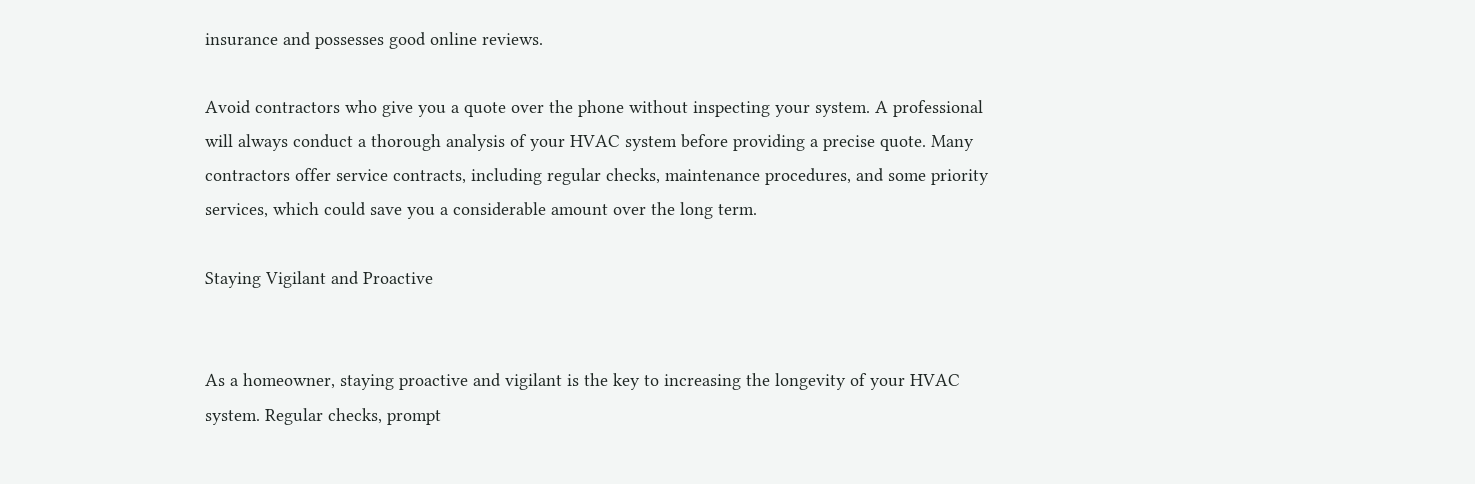insurance and possesses good online reviews.

Avoid contractors who give you a quote over the phone without inspecting your system. A professional will always conduct a thorough analysis of your HVAC system before providing a precise quote. Many contractors offer service contracts, including regular checks, maintenance procedures, and some priority services, which could save you a considerable amount over the long term.

Staying Vigilant and Proactive


As a homeowner, staying proactive and vigilant is the key to increasing the longevity of your HVAC system. Regular checks, prompt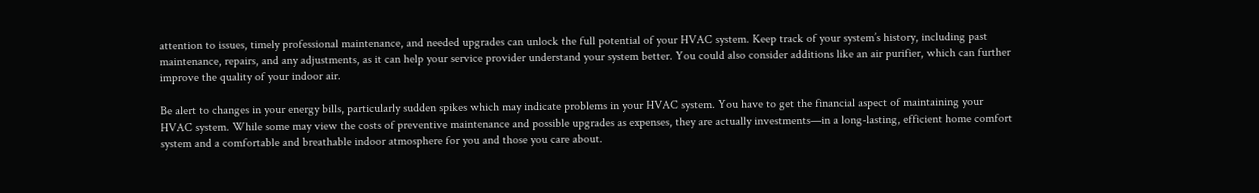attention to issues, timely professional maintenance, and needed upgrades can unlock the full potential of your HVAC system. Keep track of your system’s history, including past maintenance, repairs, and any adjustments, as it can help your service provider understand your system better. You could also consider additions like an air purifier, which can further improve the quality of your indoor air.

Be alert to changes in your energy bills, particularly sudden spikes which may indicate problems in your HVAC system. You have to get the financial aspect of maintaining your HVAC system. While some may view the costs of preventive maintenance and possible upgrades as expenses, they are actually investments—in a long-lasting, efficient home comfort system and a comfortable and breathable indoor atmosphere for you and those you care about.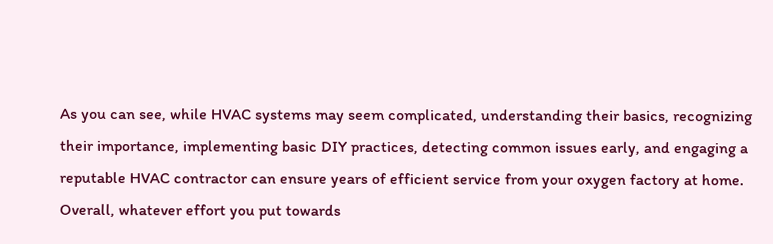As you can see, while HVAC systems may seem complicated, understanding their basics, recognizing their importance, implementing basic DIY practices, detecting common issues early, and engaging a reputable HVAC contractor can ensure years of efficient service from your oxygen factory at home. Overall, whatever effort you put towards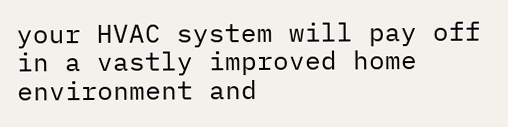your HVAC system will pay off in a vastly improved home environment and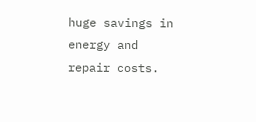huge savings in energy and repair costs.